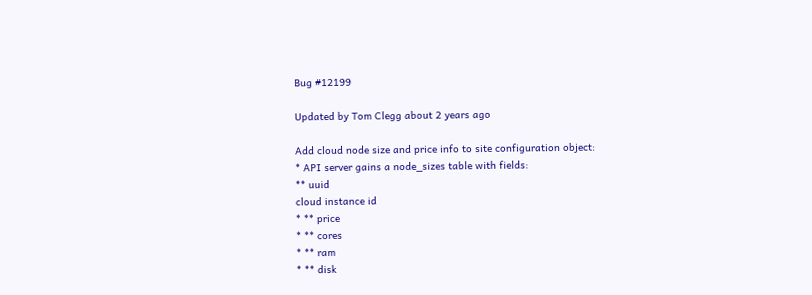Bug #12199

Updated by Tom Clegg about 2 years ago

Add cloud node size and price info to site configuration object:
* API server gains a node_sizes table with fields:
** uuid
cloud instance id
* ** price
* ** cores
* ** ram
* ** disk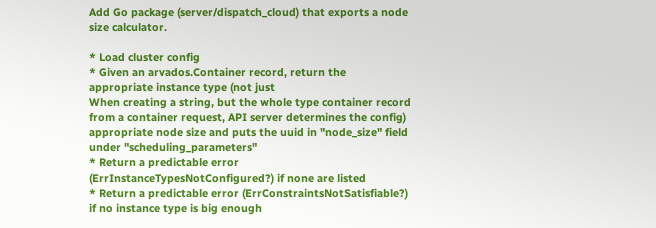Add Go package (server/dispatch_cloud) that exports a node size calculator.

* Load cluster config
* Given an arvados.Container record, return the appropriate instance type (not just
When creating a string, but the whole type container record from a container request, API server determines the config) appropriate node size and puts the uuid in "node_size" field under "scheduling_parameters"
* Return a predictable error (ErrInstanceTypesNotConfigured?) if none are listed
* Return a predictable error (ErrConstraintsNotSatisfiable?) if no instance type is big enough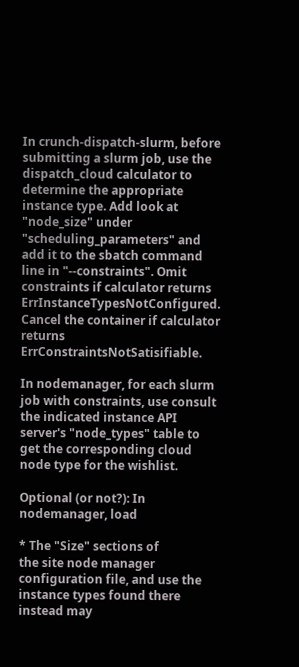In crunch-dispatch-slurm, before submitting a slurm job, use the dispatch_cloud calculator to determine the appropriate instance type. Add look at "node_size" under "scheduling_parameters" and add it to the sbatch command line in "--constraints". Omit constraints if calculator returns ErrInstanceTypesNotConfigured. Cancel the container if calculator returns ErrConstraintsNotSatisifiable.

In nodemanager, for each slurm job with constraints, use consult the indicated instance API server's "node_types" table to get the corresponding cloud node type for the wishlist.

Optional (or not?): In nodemanager, load

* The "Size" sections of
the site node manager configuration file, and use the instance types found there instead may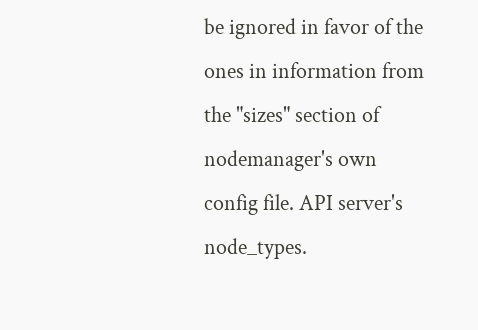be ignored in favor of the ones in information from the "sizes" section of nodemanager's own config file. API server's node_types.